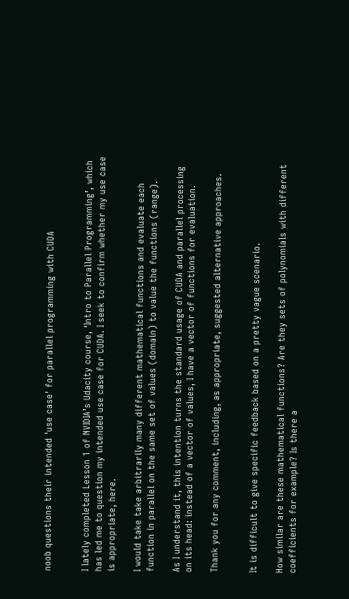noob questions their intended 'use case' for parallel programming with CUDA


I lately completed Lesson 1 of NVIDIA’s Udacity course, ‘Intro to Parallel Programming’, which has led me to question my intended use case for CUDA. I seek to confirm whether my use case is appropriate, here.

I would take take arbitrarily many different mathematical functions and evaluate each function in parallel on the same set of values (domain) to value the functions (range).

As I understand it, this intention turns the standard usage of CUDA and parallel processing on its head: instead of a vector of values, I have a vector of functions for evaluation.

Thank you for any comment, including, as appropriate, suggested alternative approaches.


It is difficult to give specific feedback based on a pretty vague scenario.

How similar are these mathematical functions? Are they sets of polynomials with different coefficients for example? Is there a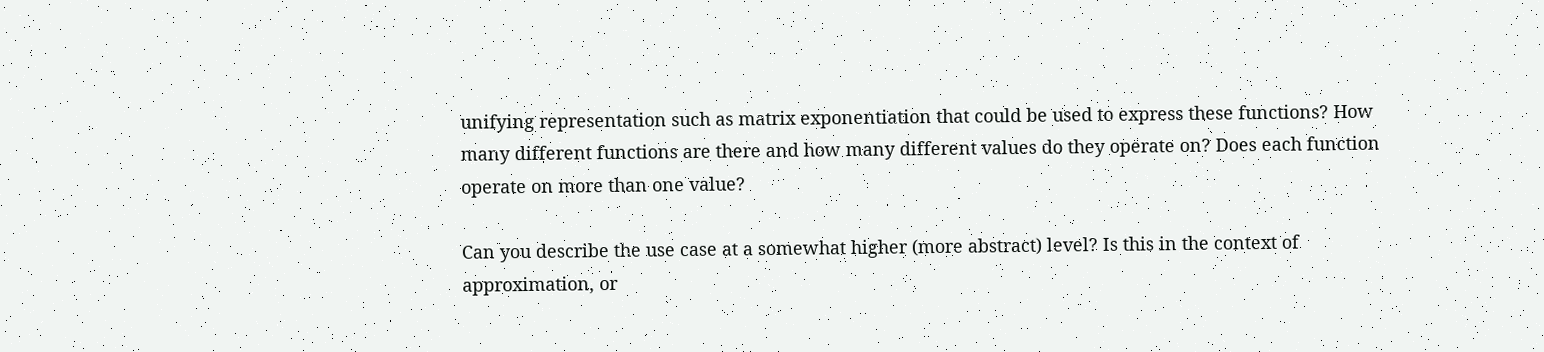unifying representation such as matrix exponentiation that could be used to express these functions? How many different functions are there and how many different values do they operate on? Does each function operate on more than one value?

Can you describe the use case at a somewhat higher (more abstract) level? Is this in the context of approximation, or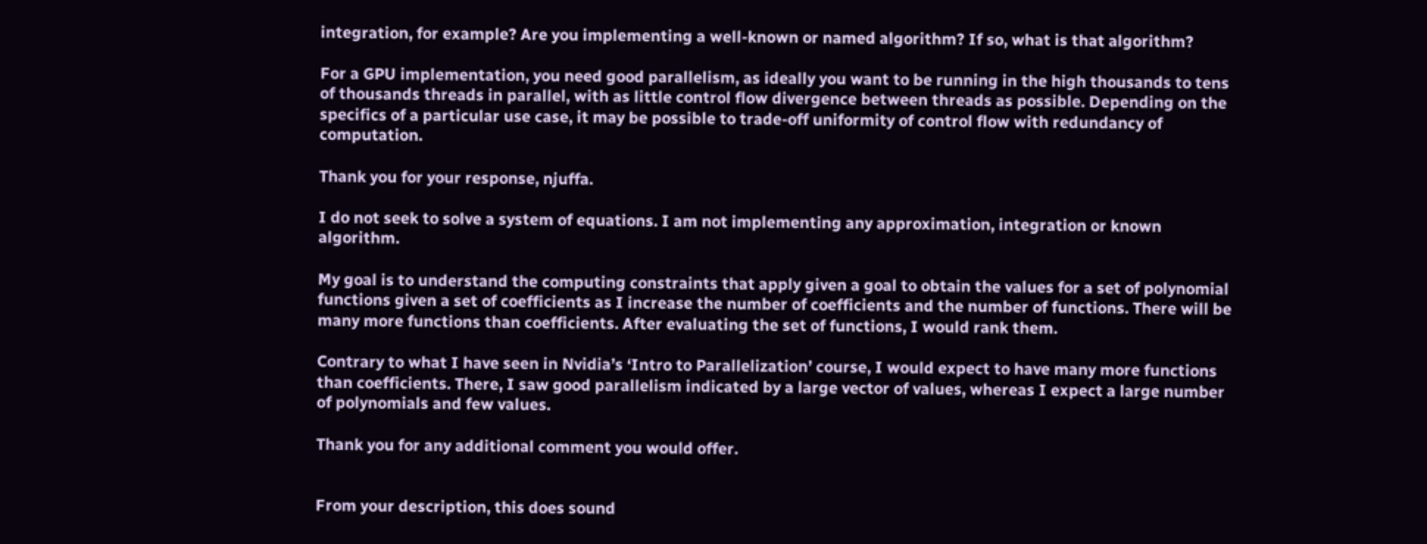integration, for example? Are you implementing a well-known or named algorithm? If so, what is that algorithm?

For a GPU implementation, you need good parallelism, as ideally you want to be running in the high thousands to tens of thousands threads in parallel, with as little control flow divergence between threads as possible. Depending on the specifics of a particular use case, it may be possible to trade-off uniformity of control flow with redundancy of computation.

Thank you for your response, njuffa.

I do not seek to solve a system of equations. I am not implementing any approximation, integration or known algorithm.

My goal is to understand the computing constraints that apply given a goal to obtain the values for a set of polynomial functions given a set of coefficients as I increase the number of coefficients and the number of functions. There will be many more functions than coefficients. After evaluating the set of functions, I would rank them.

Contrary to what I have seen in Nvidia’s ‘Intro to Parallelization’ course, I would expect to have many more functions than coefficients. There, I saw good parallelism indicated by a large vector of values, whereas I expect a large number of polynomials and few values.

Thank you for any additional comment you would offer.


From your description, this does sound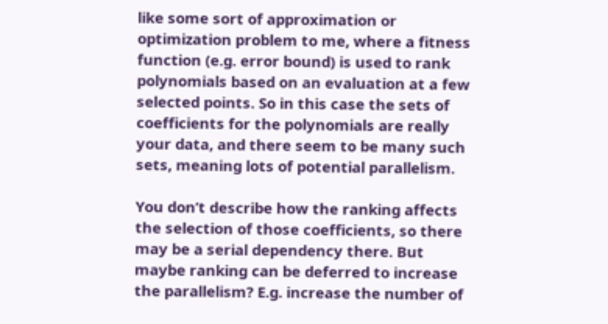like some sort of approximation or optimization problem to me, where a fitness function (e.g. error bound) is used to rank polynomials based on an evaluation at a few selected points. So in this case the sets of coefficients for the polynomials are really your data, and there seem to be many such sets, meaning lots of potential parallelism.

You don’t describe how the ranking affects the selection of those coefficients, so there may be a serial dependency there. But maybe ranking can be deferred to increase the parallelism? E.g. increase the number of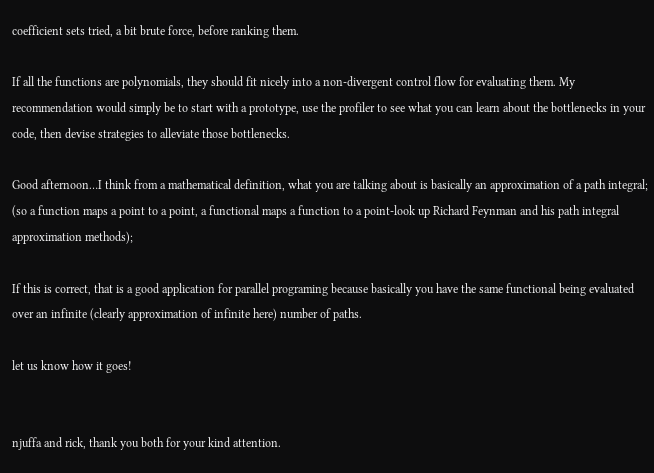coefficient sets tried, a bit brute force, before ranking them.

If all the functions are polynomials, they should fit nicely into a non-divergent control flow for evaluating them. My recommendation would simply be to start with a prototype, use the profiler to see what you can learn about the bottlenecks in your code, then devise strategies to alleviate those bottlenecks.

Good afternoon…I think from a mathematical definition, what you are talking about is basically an approximation of a path integral; (so a function maps a point to a point, a functional maps a function to a point-look up Richard Feynman and his path integral approximation methods);

If this is correct, that is a good application for parallel programing because basically you have the same functional being evaluated over an infinite (clearly approximation of infinite here) number of paths.

let us know how it goes!


njuffa and rick, thank you both for your kind attention.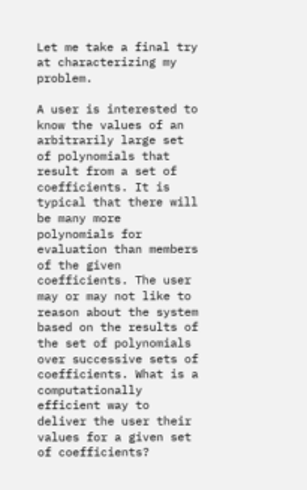Let me take a final try at characterizing my problem.

A user is interested to know the values of an arbitrarily large set of polynomials that result from a set of coefficients. It is typical that there will be many more polynomials for evaluation than members of the given coefficients. The user may or may not like to reason about the system based on the results of the set of polynomials over successive sets of coefficients. What is a computationally efficient way to deliver the user their values for a given set of coefficients?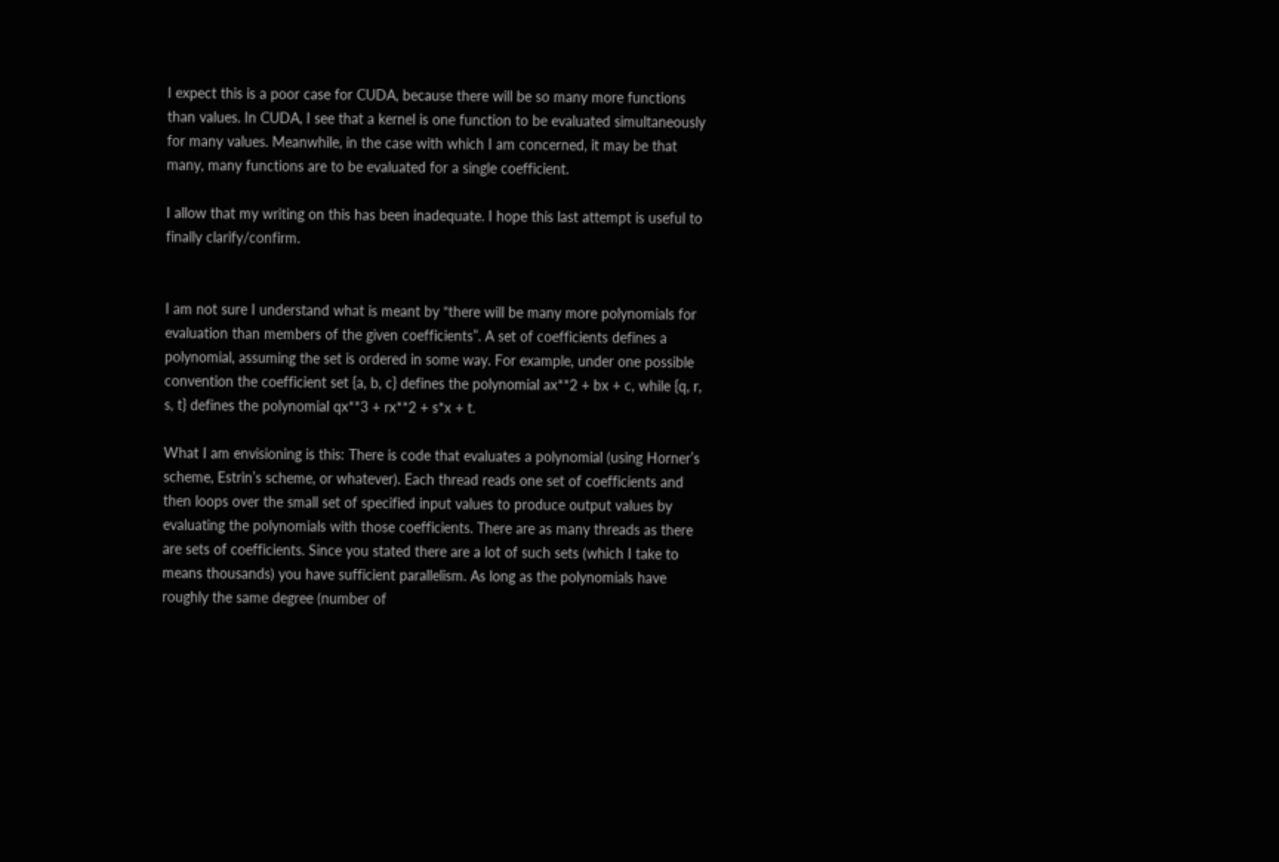I expect this is a poor case for CUDA, because there will be so many more functions than values. In CUDA, I see that a kernel is one function to be evaluated simultaneously for many values. Meanwhile, in the case with which I am concerned, it may be that many, many functions are to be evaluated for a single coefficient.

I allow that my writing on this has been inadequate. I hope this last attempt is useful to finally clarify/confirm.


I am not sure I understand what is meant by “there will be many more polynomials for evaluation than members of the given coefficients”. A set of coefficients defines a polynomial, assuming the set is ordered in some way. For example, under one possible convention the coefficient set {a, b, c} defines the polynomial ax**2 + bx + c, while {q, r, s, t} defines the polynomial qx**3 + rx**2 + s*x + t.

What I am envisioning is this: There is code that evaluates a polynomial (using Horner’s scheme, Estrin’s scheme, or whatever). Each thread reads one set of coefficients and then loops over the small set of specified input values to produce output values by evaluating the polynomials with those coefficients. There are as many threads as there are sets of coefficients. Since you stated there are a lot of such sets (which I take to means thousands) you have sufficient parallelism. As long as the polynomials have roughly the same degree (number of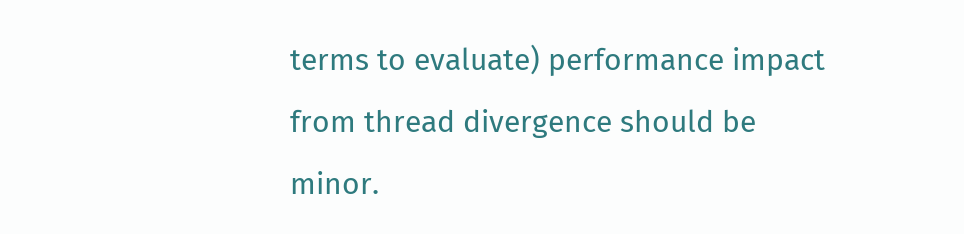terms to evaluate) performance impact from thread divergence should be minor.